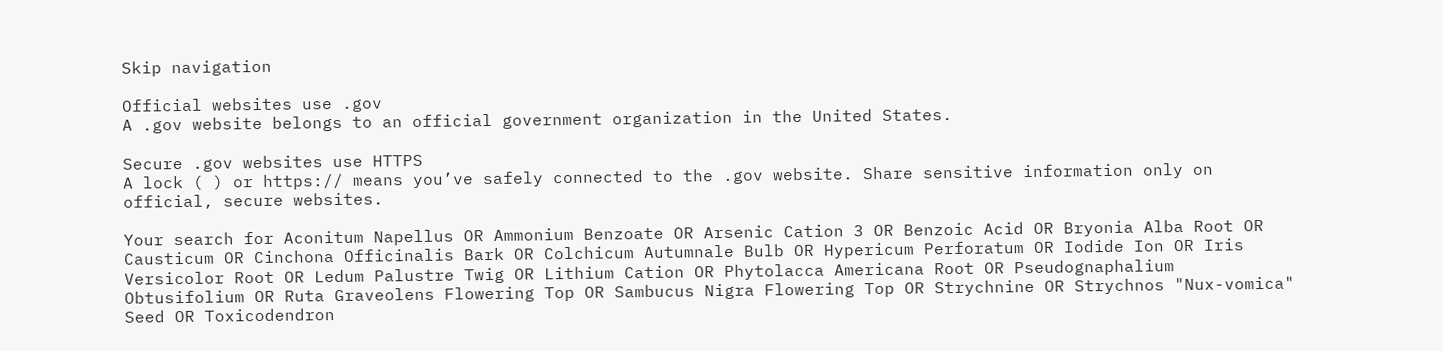Skip navigation

Official websites use .gov
A .gov website belongs to an official government organization in the United States.

Secure .gov websites use HTTPS
A lock ( ) or https:// means you’ve safely connected to the .gov website. Share sensitive information only on official, secure websites.

Your search for Aconitum Napellus OR Ammonium Benzoate OR Arsenic Cation 3 OR Benzoic Acid OR Bryonia Alba Root OR Causticum OR Cinchona Officinalis Bark OR Colchicum Autumnale Bulb OR Hypericum Perforatum OR Iodide Ion OR Iris Versicolor Root OR Ledum Palustre Twig OR Lithium Cation OR Phytolacca Americana Root OR Pseudognaphalium Obtusifolium OR Ruta Graveolens Flowering Top OR Sambucus Nigra Flowering Top OR Strychnine OR Strychnos "Nux-vomica" Seed OR Toxicodendron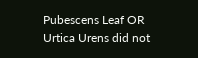Pubescens Leaf OR Urtica Urens did not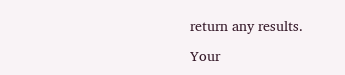return any results.

Your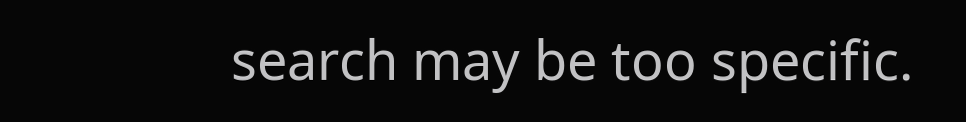search may be too specific.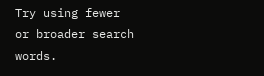Try using fewer or broader search words.